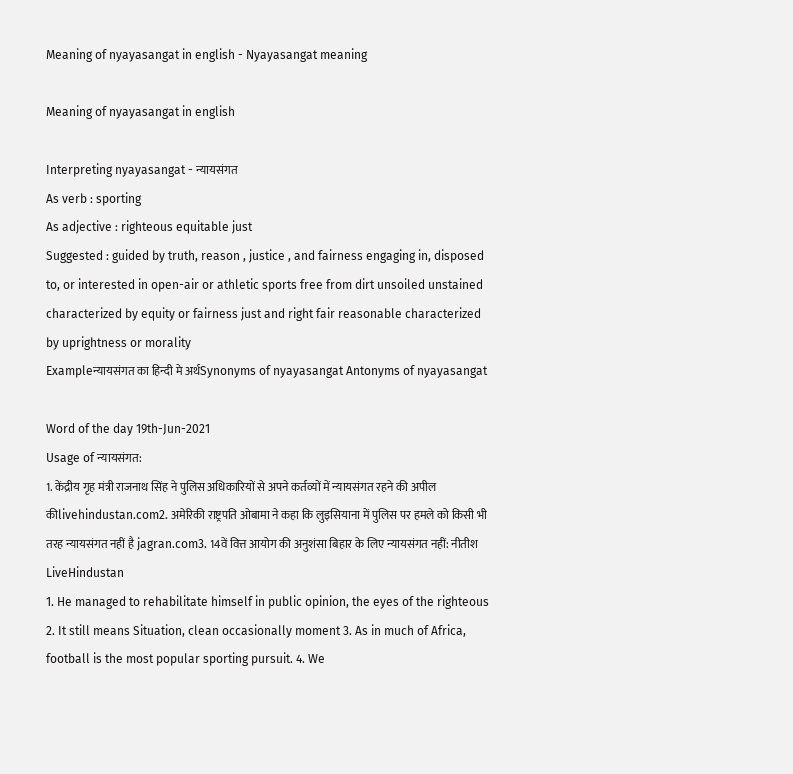Meaning of nyayasangat in english - Nyayasangat meaning

Meaning of nyayasangat in english

Interpreting nyayasangat - न्यायसंगत
As verb : sporting
As adjective : righteous equitable just
Suggested : guided by truth, reason , justice , and fairness engaging in, disposed to, or interested in open-air or athletic sports free from dirt unsoiled unstained characterized by equity or fairness just and right fair reasonable characterized by uprightness or morality
Exampleन्यायसंगत का हिन्दी मे अर्थSynonyms of nyayasangat Antonyms of nyayasangat

Word of the day 19th-Jun-2021
Usage of न्यायसंगत:
1. केंद्रीय गृह मंत्री राजनाथ सिंह ने पुलिस अधिकारियों से अपने कर्तव्यों में न्यायसंगत रहने की अपील कीlivehindustan.com2. अमेरिकी राष्ट्रपति ओबामा ने कहा कि लुइसियाना में पुलिस पर हमले को किसी भी तरह न्यायसंगत नहीं है jagran.com3. 14वें वित्त आयोग की अनुशंसा बिहार के लिए न्यायसंगत नहीं: नीतीश LiveHindustan
1. He managed to rehabilitate himself in public opinion, the eyes of the righteous 2. It still means Situation, clean occasionally moment 3. As in much of Africa, football is the most popular sporting pursuit. 4. We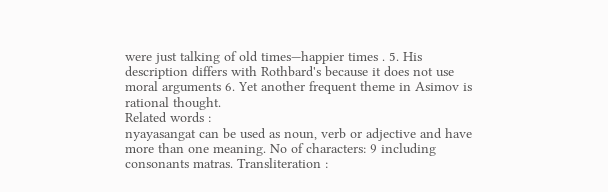were just talking of old times—happier times . 5. His description differs with Rothbard's because it does not use moral arguments 6. Yet another frequent theme in Asimov is rational thought.
Related words :
nyayasangat can be used as noun, verb or adjective and have more than one meaning. No of characters: 9 including consonants matras. Transliteration :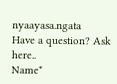nyaayasa.ngata
Have a question? Ask here..
Name*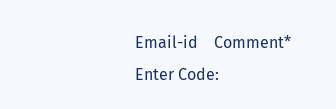Email-id    Comment* Enter Code: